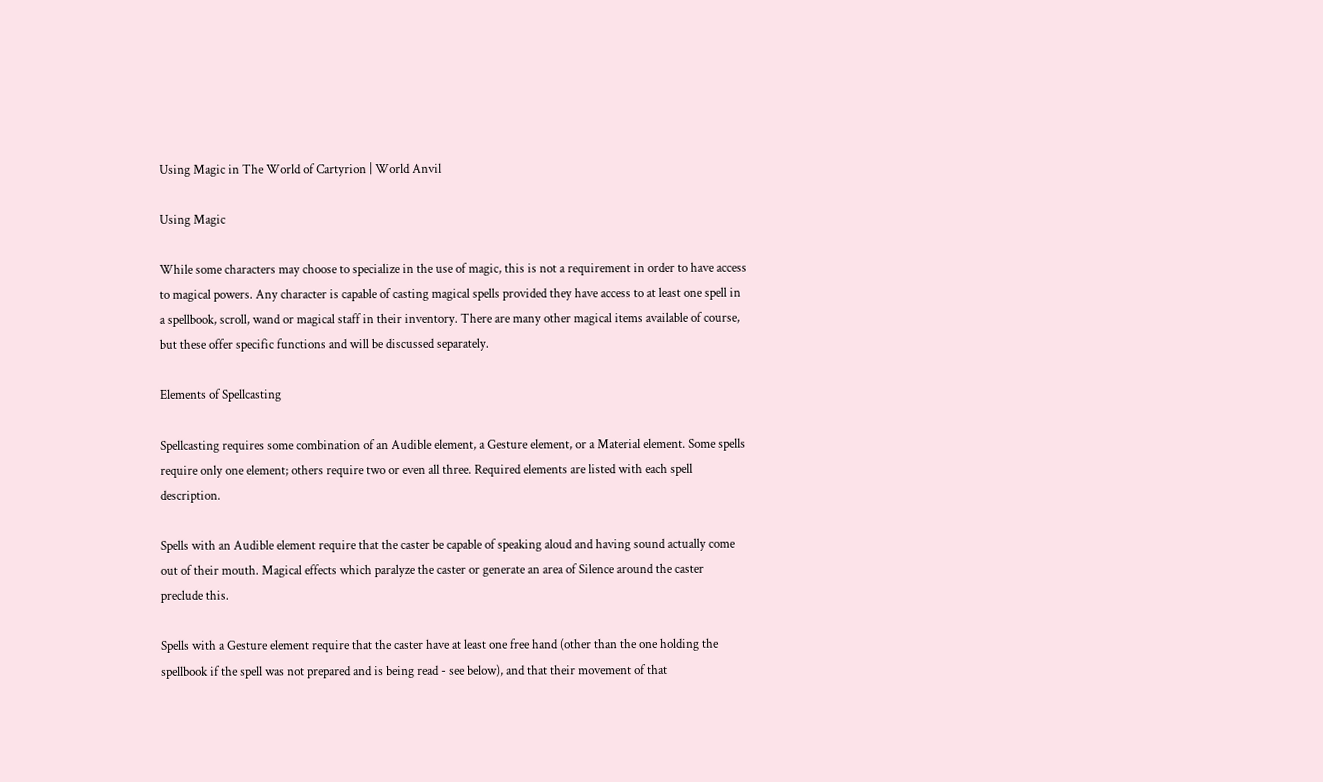Using Magic in The World of Cartyrion | World Anvil

Using Magic

While some characters may choose to specialize in the use of magic, this is not a requirement in order to have access to magical powers. Any character is capable of casting magical spells provided they have access to at least one spell in a spellbook, scroll, wand or magical staff in their inventory. There are many other magical items available of course, but these offer specific functions and will be discussed separately.

Elements of Spellcasting

Spellcasting requires some combination of an Audible element, a Gesture element, or a Material element. Some spells require only one element; others require two or even all three. Required elements are listed with each spell description.

Spells with an Audible element require that the caster be capable of speaking aloud and having sound actually come out of their mouth. Magical effects which paralyze the caster or generate an area of Silence around the caster preclude this.

Spells with a Gesture element require that the caster have at least one free hand (other than the one holding the spellbook if the spell was not prepared and is being read - see below), and that their movement of that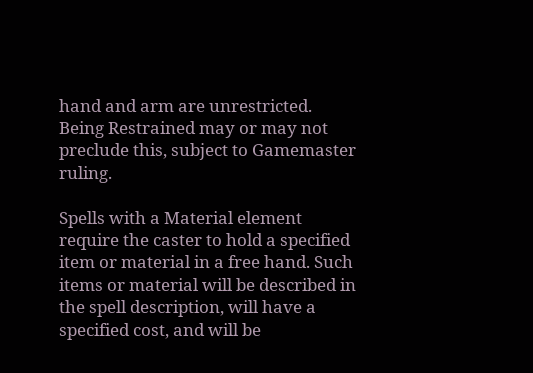hand and arm are unrestricted. Being Restrained may or may not preclude this, subject to Gamemaster ruling.

Spells with a Material element require the caster to hold a specified item or material in a free hand. Such items or material will be described in the spell description, will have a specified cost, and will be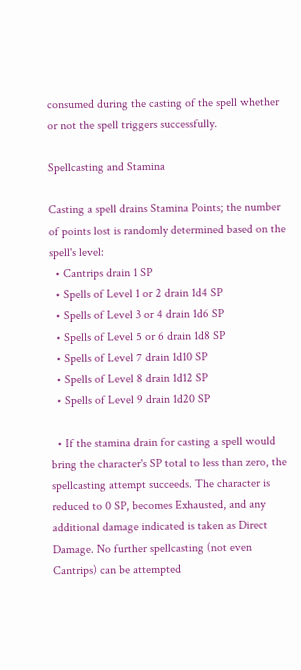consumed during the casting of the spell whether or not the spell triggers successfully.

Spellcasting and Stamina

Casting a spell drains Stamina Points; the number of points lost is randomly determined based on the spell's level:
  • Cantrips drain 1 SP
  • Spells of Level 1 or 2 drain 1d4 SP
  • Spells of Level 3 or 4 drain 1d6 SP
  • Spells of Level 5 or 6 drain 1d8 SP
  • Spells of Level 7 drain 1d10 SP
  • Spells of Level 8 drain 1d12 SP
  • Spells of Level 9 drain 1d20 SP

  • If the stamina drain for casting a spell would bring the character's SP total to less than zero, the spellcasting attempt succeeds. The character is reduced to 0 SP, becomes Exhausted, and any additional damage indicated is taken as Direct Damage. No further spellcasting (not even Cantrips) can be attempted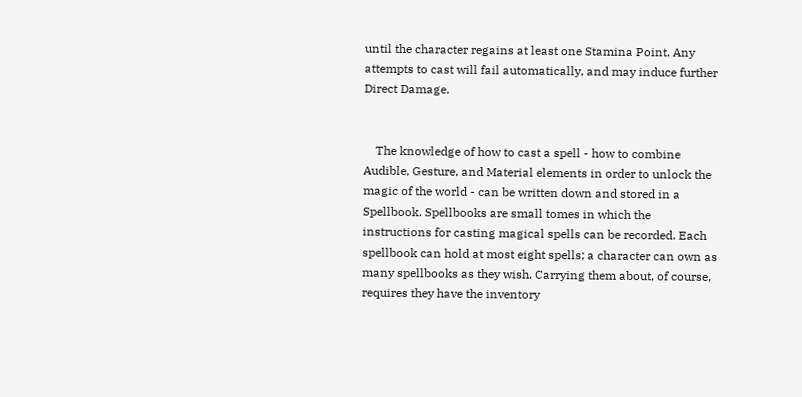until the character regains at least one Stamina Point. Any attempts to cast will fail automatically, and may induce further Direct Damage.


    The knowledge of how to cast a spell - how to combine Audible, Gesture, and Material elements in order to unlock the magic of the world - can be written down and stored in a Spellbook. Spellbooks are small tomes in which the instructions for casting magical spells can be recorded. Each spellbook can hold at most eight spells; a character can own as many spellbooks as they wish. Carrying them about, of course, requires they have the inventory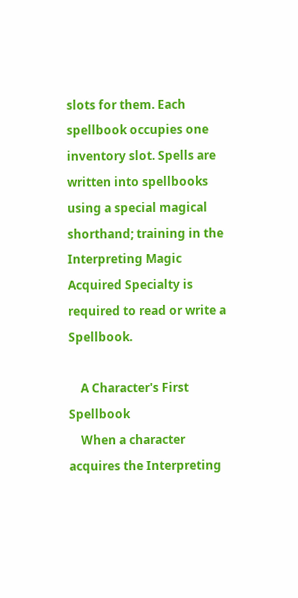slots for them. Each spellbook occupies one inventory slot. Spells are written into spellbooks using a special magical shorthand; training in the Interpreting Magic Acquired Specialty is required to read or write a Spellbook.

    A Character's First Spellbook
    When a character acquires the Interpreting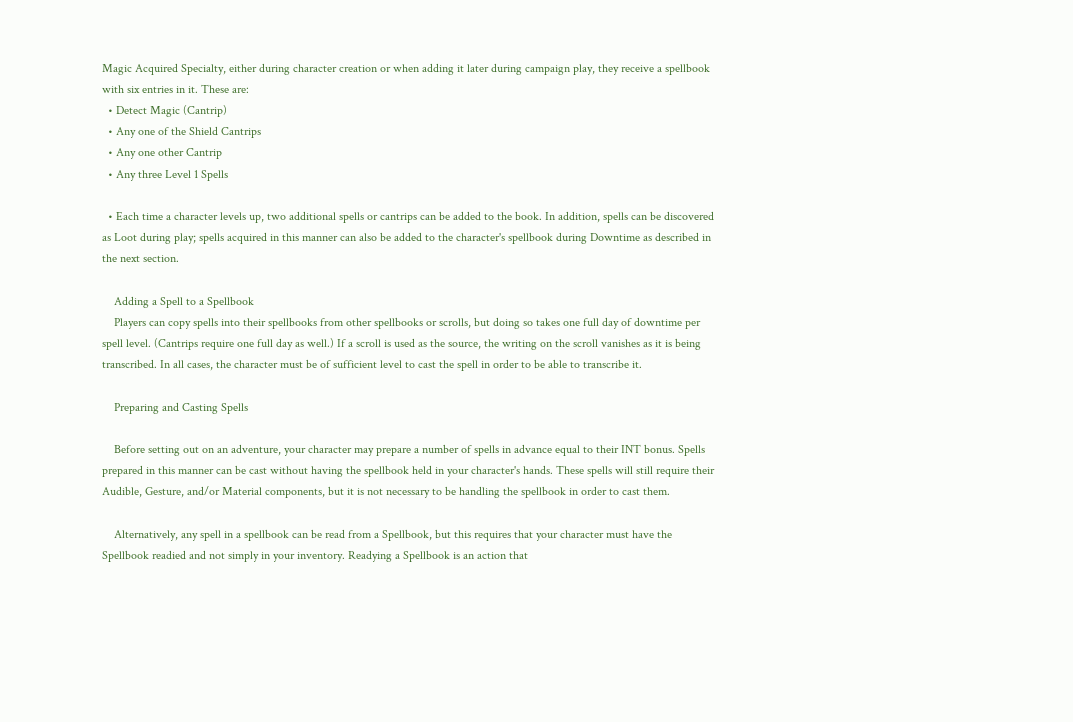Magic Acquired Specialty, either during character creation or when adding it later during campaign play, they receive a spellbook with six entries in it. These are:
  • Detect Magic (Cantrip)
  • Any one of the Shield Cantrips
  • Any one other Cantrip
  • Any three Level 1 Spells

  • Each time a character levels up, two additional spells or cantrips can be added to the book. In addition, spells can be discovered as Loot during play; spells acquired in this manner can also be added to the character's spellbook during Downtime as described in the next section.

    Adding a Spell to a Spellbook
    Players can copy spells into their spellbooks from other spellbooks or scrolls, but doing so takes one full day of downtime per spell level. (Cantrips require one full day as well.) If a scroll is used as the source, the writing on the scroll vanishes as it is being transcribed. In all cases, the character must be of sufficient level to cast the spell in order to be able to transcribe it.

    Preparing and Casting Spells

    Before setting out on an adventure, your character may prepare a number of spells in advance equal to their INT bonus. Spells prepared in this manner can be cast without having the spellbook held in your character's hands. These spells will still require their Audible, Gesture, and/or Material components, but it is not necessary to be handling the spellbook in order to cast them.

    Alternatively, any spell in a spellbook can be read from a Spellbook, but this requires that your character must have the Spellbook readied and not simply in your inventory. Readying a Spellbook is an action that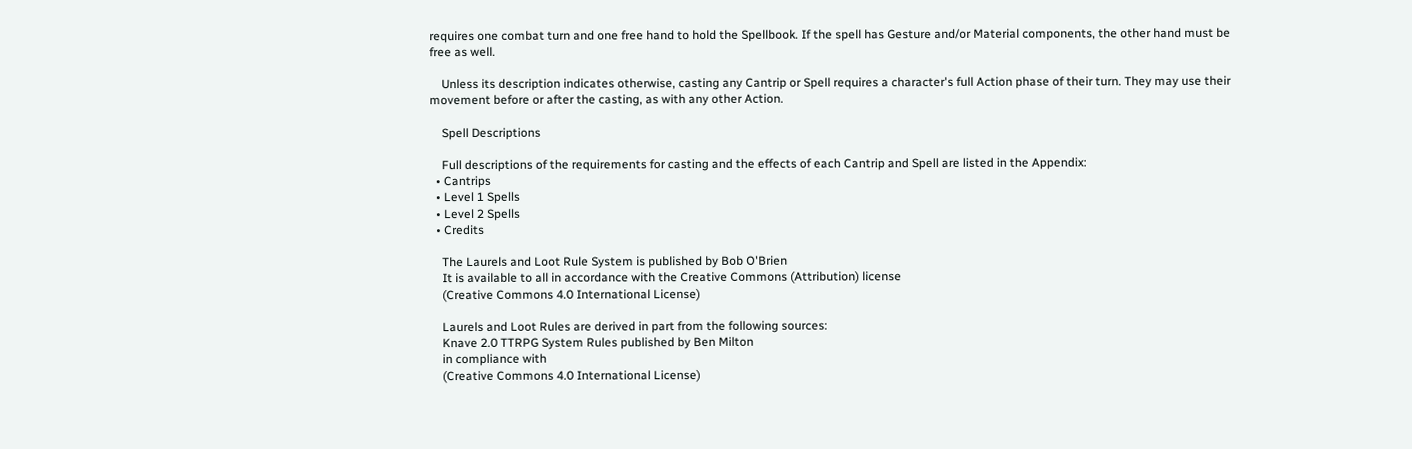requires one combat turn and one free hand to hold the Spellbook. If the spell has Gesture and/or Material components, the other hand must be free as well.

    Unless its description indicates otherwise, casting any Cantrip or Spell requires a character's full Action phase of their turn. They may use their movement before or after the casting, as with any other Action.

    Spell Descriptions

    Full descriptions of the requirements for casting and the effects of each Cantrip and Spell are listed in the Appendix:
  • Cantrips
  • Level 1 Spells
  • Level 2 Spells
  • Credits

    The Laurels and Loot Rule System is published by Bob O'Brien
    It is available to all in accordance with the Creative Commons (Attribution) license
    (Creative Commons 4.0 International License)

    Laurels and Loot Rules are derived in part from the following sources:
    Knave 2.0 TTRPG System Rules published by Ben Milton
    in compliance with
    (Creative Commons 4.0 International License)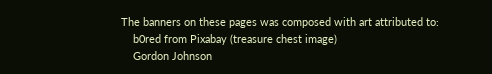The banners on these pages was composed with art attributed to:
    b0red from Pixabay (treasure chest image)
    Gordon Johnson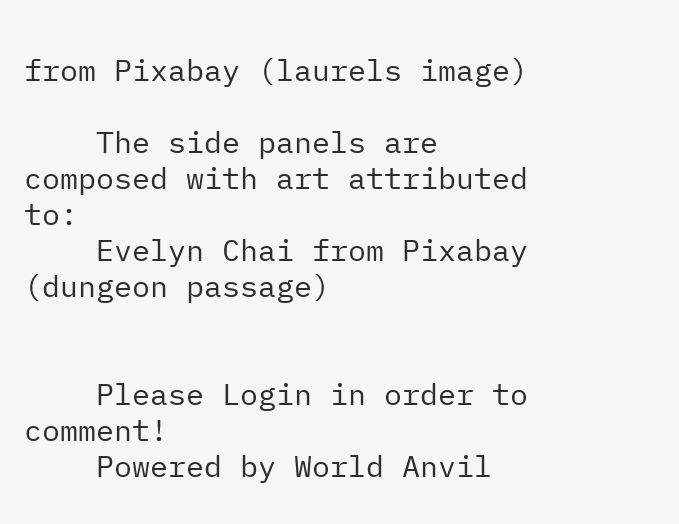from Pixabay (laurels image)

    The side panels are composed with art attributed to:
    Evelyn Chai from Pixabay (dungeon passage)


    Please Login in order to comment!
    Powered by World Anvil